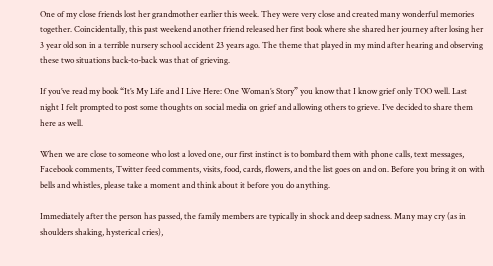One of my close friends lost her grandmother earlier this week. They were very close and created many wonderful memories together. Coincidentally, this past weekend another friend released her first book where she shared her journey after losing her 3 year old son in a terrible nursery school accident 23 years ago. The theme that played in my mind after hearing and observing these two situations back-to-back was that of grieving.

If you’ve read my book “It’s My Life and I Live Here: One Woman’s Story” you know that I know grief only TOO well. Last night I felt prompted to post some thoughts on social media on grief and allowing others to grieve. I’ve decided to share them here as well.

When we are close to someone who lost a loved one, our first instinct is to bombard them with phone calls, text messages, Facebook comments, Twitter feed comments, visits, food, cards, flowers, and the list goes on and on. Before you bring it on with bells and whistles, please take a moment and think about it before you do anything.

Immediately after the person has passed, the family members are typically in shock and deep sadness. Many may cry (as in shoulders shaking, hysterical cries),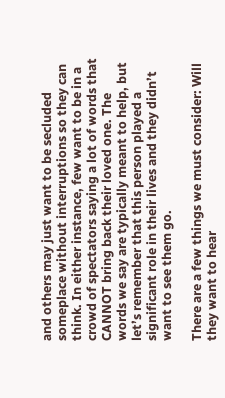and others may just want to be secluded someplace without interruptions so they can think. In either instance, few want to be in a crowd of spectators saying a lot of words that CANNOT bring back their loved one. The words we say are typically meant to help, but let’s remember that this person played a significant role in their lives and they didn’t want to see them go.

There are a few things we must consider: Will they want to hear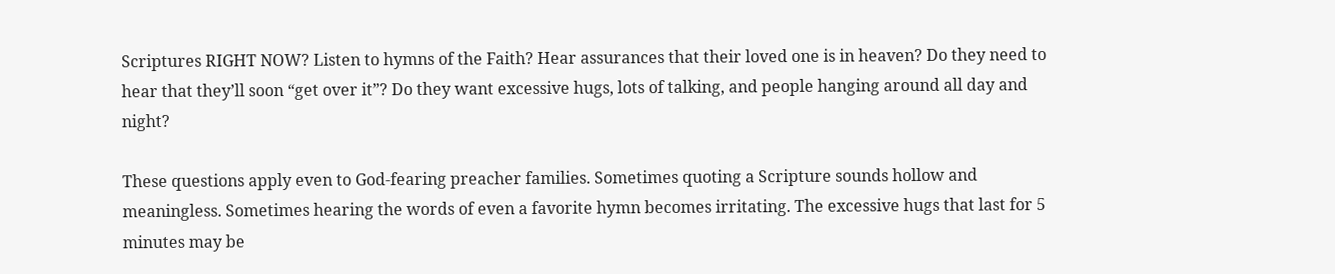Scriptures RIGHT NOW? Listen to hymns of the Faith? Hear assurances that their loved one is in heaven? Do they need to hear that they’ll soon “get over it”? Do they want excessive hugs, lots of talking, and people hanging around all day and night?

These questions apply even to God-fearing preacher families. Sometimes quoting a Scripture sounds hollow and meaningless. Sometimes hearing the words of even a favorite hymn becomes irritating. The excessive hugs that last for 5 minutes may be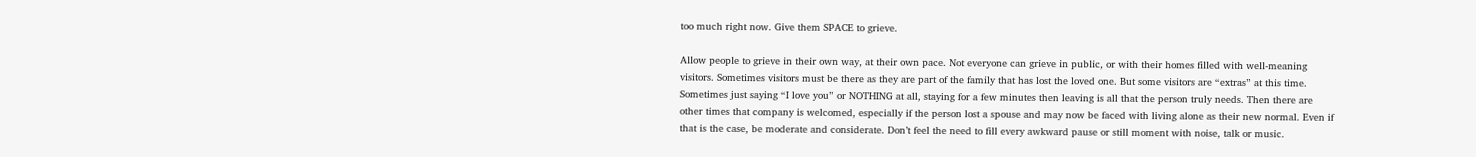too much right now. Give them SPACE to grieve.

Allow people to grieve in their own way, at their own pace. Not everyone can grieve in public, or with their homes filled with well-meaning visitors. Sometimes visitors must be there as they are part of the family that has lost the loved one. But some visitors are “extras” at this time. Sometimes just saying “I love you” or NOTHING at all, staying for a few minutes then leaving is all that the person truly needs. Then there are other times that company is welcomed, especially if the person lost a spouse and may now be faced with living alone as their new normal. Even if that is the case, be moderate and considerate. Don’t feel the need to fill every awkward pause or still moment with noise, talk or music.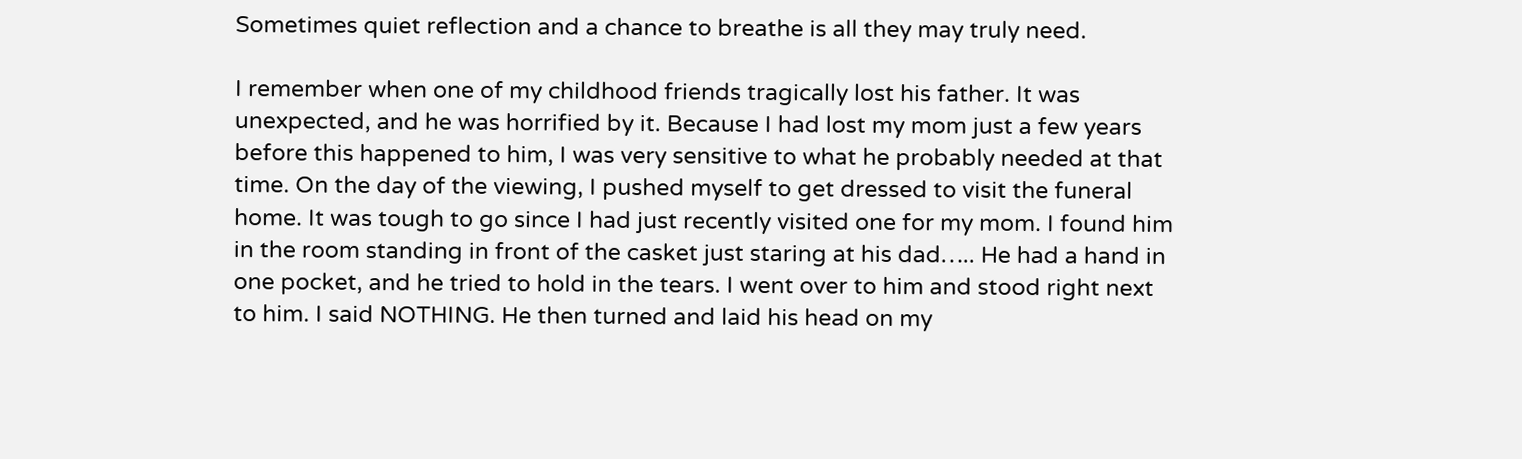Sometimes quiet reflection and a chance to breathe is all they may truly need.

I remember when one of my childhood friends tragically lost his father. It was unexpected, and he was horrified by it. Because I had lost my mom just a few years before this happened to him, I was very sensitive to what he probably needed at that time. On the day of the viewing, I pushed myself to get dressed to visit the funeral home. It was tough to go since I had just recently visited one for my mom. I found him in the room standing in front of the casket just staring at his dad….. He had a hand in one pocket, and he tried to hold in the tears. I went over to him and stood right next to him. I said NOTHING. He then turned and laid his head on my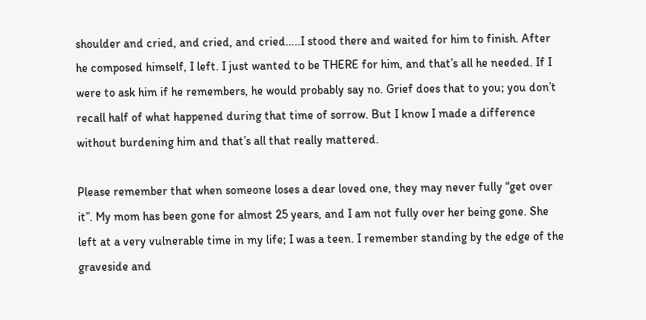shoulder and cried, and cried, and cried…..I stood there and waited for him to finish. After he composed himself, I left. I just wanted to be THERE for him, and that’s all he needed. If I were to ask him if he remembers, he would probably say no. Grief does that to you; you don’t recall half of what happened during that time of sorrow. But I know I made a difference without burdening him and that’s all that really mattered.

Please remember that when someone loses a dear loved one, they may never fully “get over it”. My mom has been gone for almost 25 years, and I am not fully over her being gone. She left at a very vulnerable time in my life; I was a teen. I remember standing by the edge of the graveside and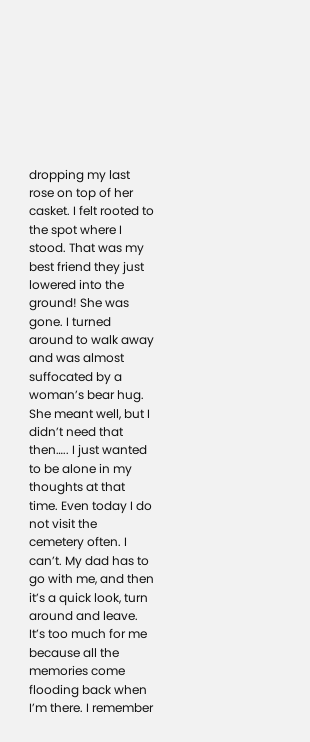dropping my last rose on top of her casket. I felt rooted to the spot where I stood. That was my best friend they just lowered into the ground! She was gone. I turned around to walk away and was almost suffocated by a woman’s bear hug. She meant well, but I didn’t need that then….. I just wanted to be alone in my thoughts at that time. Even today I do not visit the cemetery often. I can’t. My dad has to go with me, and then it’s a quick look, turn around and leave. It’s too much for me because all the memories come flooding back when I’m there. I remember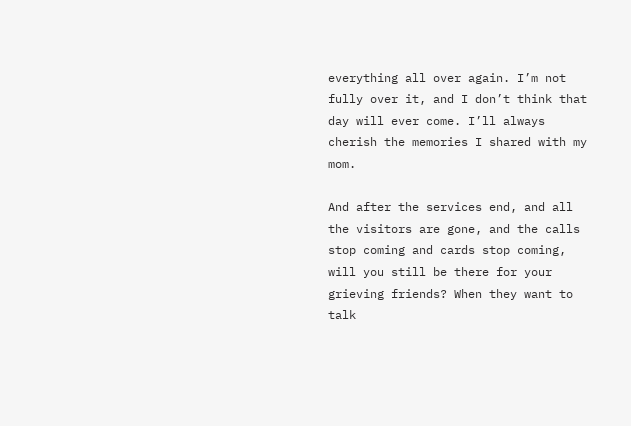everything all over again. I’m not fully over it, and I don’t think that day will ever come. I’ll always cherish the memories I shared with my mom.

And after the services end, and all the visitors are gone, and the calls stop coming and cards stop coming, will you still be there for your grieving friends? When they want to talk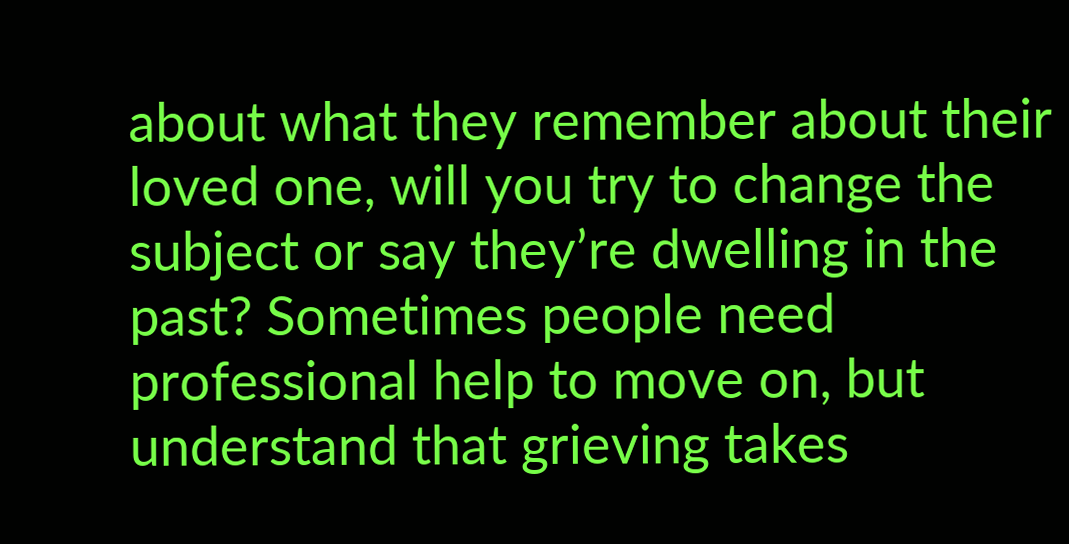about what they remember about their loved one, will you try to change the subject or say they’re dwelling in the past? Sometimes people need professional help to move on, but understand that grieving takes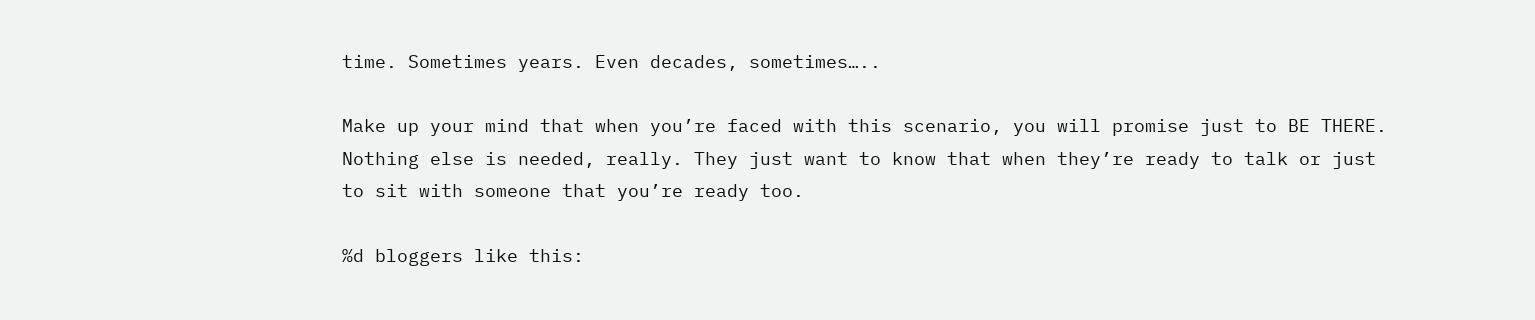time. Sometimes years. Even decades, sometimes…..

Make up your mind that when you’re faced with this scenario, you will promise just to BE THERE. Nothing else is needed, really. They just want to know that when they’re ready to talk or just to sit with someone that you’re ready too.

%d bloggers like this: